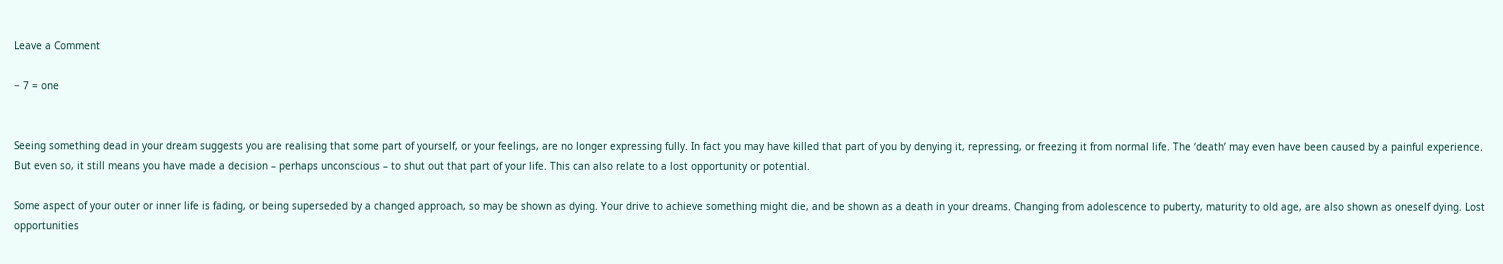Leave a Comment

− 7 = one


Seeing something dead in your dream suggests you are realising that some part of yourself, or your feelings, are no longer expressing fully. In fact you may have killed that part of you by denying it, repressing, or freezing it from normal life. The ‘death’ may even have been caused by a painful experience. But even so, it still means you have made a decision – perhaps unconscious – to shut out that part of your life. This can also relate to a lost opportunity or potential.

Some aspect of your outer or inner life is fading, or being superseded by a changed approach, so may be shown as dying. Your drive to achieve something might die, and be shown as a death in your dreams. Changing from adolescence to puberty, maturity to old age, are also shown as oneself dying. Lost opportunities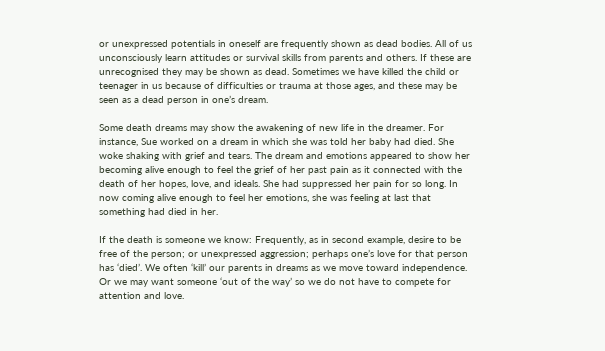or unexpressed potentials in oneself are frequently shown as dead bodies. All of us unconsciously learn attitudes or survival skills from parents and others. If these are unrecognised they may be shown as dead. Sometimes we have killed the child or teenager in us because of difficulties or trauma at those ages, and these may be seen as a dead person in one’s dream.

Some death dreams may show the awakening of new life in the dreamer. For instance, Sue worked on a dream in which she was told her baby had died. She woke shaking with grief and tears. The dream and emotions appeared to show her becoming alive enough to feel the grief of her past pain as it connected with the death of her hopes, love, and ideals. She had suppressed her pain for so long. In now coming alive enough to feel her emotions, she was feeling at last that something had died in her.

If the death is someone we know: Frequently, as in second example, desire to be free of the person; or unexpressed aggression; perhaps one’s love for that person has ‘died’. We often ‘kill’ our parents in dreams as we move toward independence. Or we may want someone ‘out of the way’ so we do not have to compete for attention and love.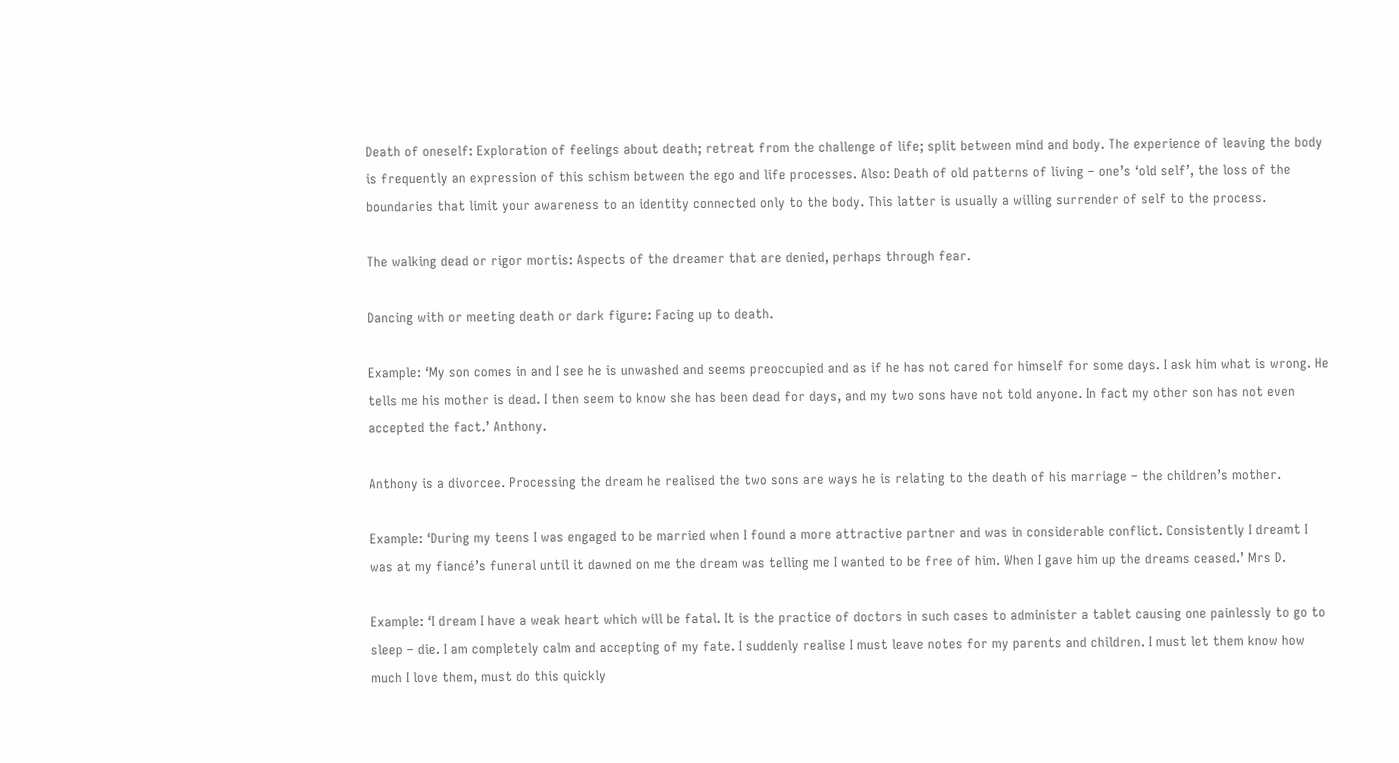Death of oneself: Exploration of feelings about death; retreat from the challenge of life; split between mind and body. The experience of leaving the body is frequently an expression of this schism between the ego and life processes. Also: Death of old patterns of living – one’s ‘old self’, the loss of the boundaries that limit your awareness to an identity connected only to the body. This latter is usually a willing surrender of self to the process.

The walking dead or rigor mortis: Aspects of the dreamer that are denied, perhaps through fear.

Dancing with or meeting death or dark figure: Facing up to death.

Example: ‘My son comes in and I see he is unwashed and seems preoccupied and as if he has not cared for himself for some days. I ask him what is wrong. He tells me his mother is dead. I then seem to know she has been dead for days, and my two sons have not told anyone. In fact my other son has not even accepted the fact.’ Anthony.

Anthony is a divorcee. Processing the dream he realised the two sons are ways he is relating to the death of his marriage – the children’s mother.

Example: ‘During my teens I was engaged to be married when I found a more attractive partner and was in considerable conflict. Consistently I dreamt I was at my fiancé’s funeral until it dawned on me the dream was telling me I wanted to be free of him. When I gave him up the dreams ceased.’ Mrs D.

Example: ‘I dream I have a weak heart which will be fatal. It is the practice of doctors in such cases to administer a tablet causing one painlessly to go to sleep – die. I am completely calm and accepting of my fate. I suddenly realise I must leave notes for my parents and children. I must let them know how much I love them, must do this quickly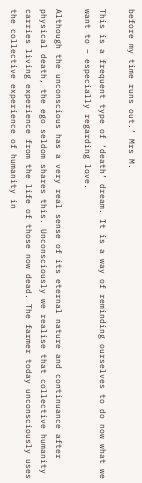before my time runs out.’ Mrs M.

This is a frequent type of ‘death’ dream. It is a way of reminding ourselves to do now what we want to – especially regarding love.

Although the unconscious has a very real sense of its eternal nature and continuance after physical death, the ego seldom shares this. Unconsciously we realise that collective humanity carries living experience from the life of those now dead. The farmer today unconsciously uses the collective experience of humanity in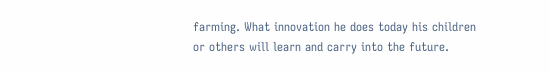farming. What innovation he does today his children or others will learn and carry into the future.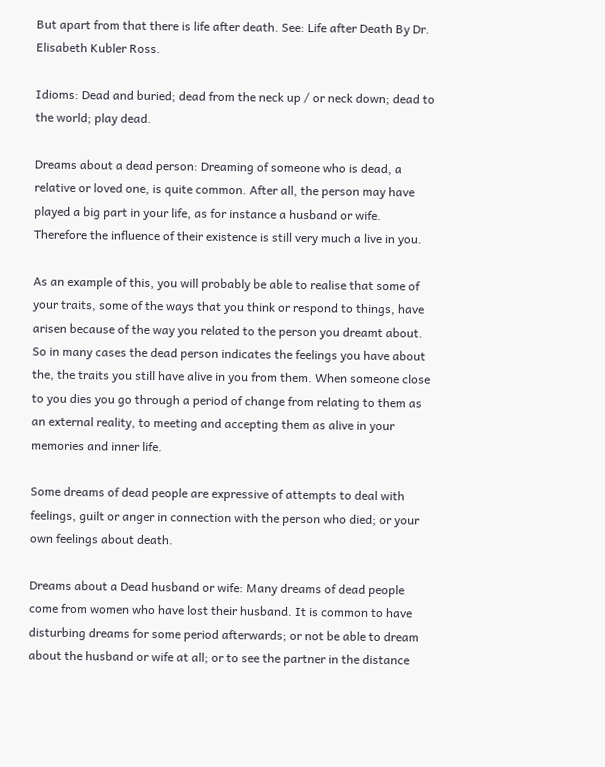But apart from that there is life after death. See: Life after Death By Dr. Elisabeth Kubler Ross.

Idioms: Dead and buried; dead from the neck up / or neck down; dead to the world; play dead.

Dreams about a dead person: Dreaming of someone who is dead, a relative or loved one, is quite common. After all, the person may have played a big part in your life, as for instance a husband or wife. Therefore the influence of their existence is still very much a live in you.

As an example of this, you will probably be able to realise that some of your traits, some of the ways that you think or respond to things, have arisen because of the way you related to the person you dreamt about. So in many cases the dead person indicates the feelings you have about the, the traits you still have alive in you from them. When someone close to you dies you go through a period of change from relating to them as an external reality, to meeting and accepting them as alive in your memories and inner life.

Some dreams of dead people are expressive of attempts to deal with feelings, guilt or anger in connection with the person who died; or your own feelings about death.

Dreams about a Dead husband or wife: Many dreams of dead people come from women who have lost their husband. It is common to have disturbing dreams for some period afterwards; or not be able to dream about the husband or wife at all; or to see the partner in the distance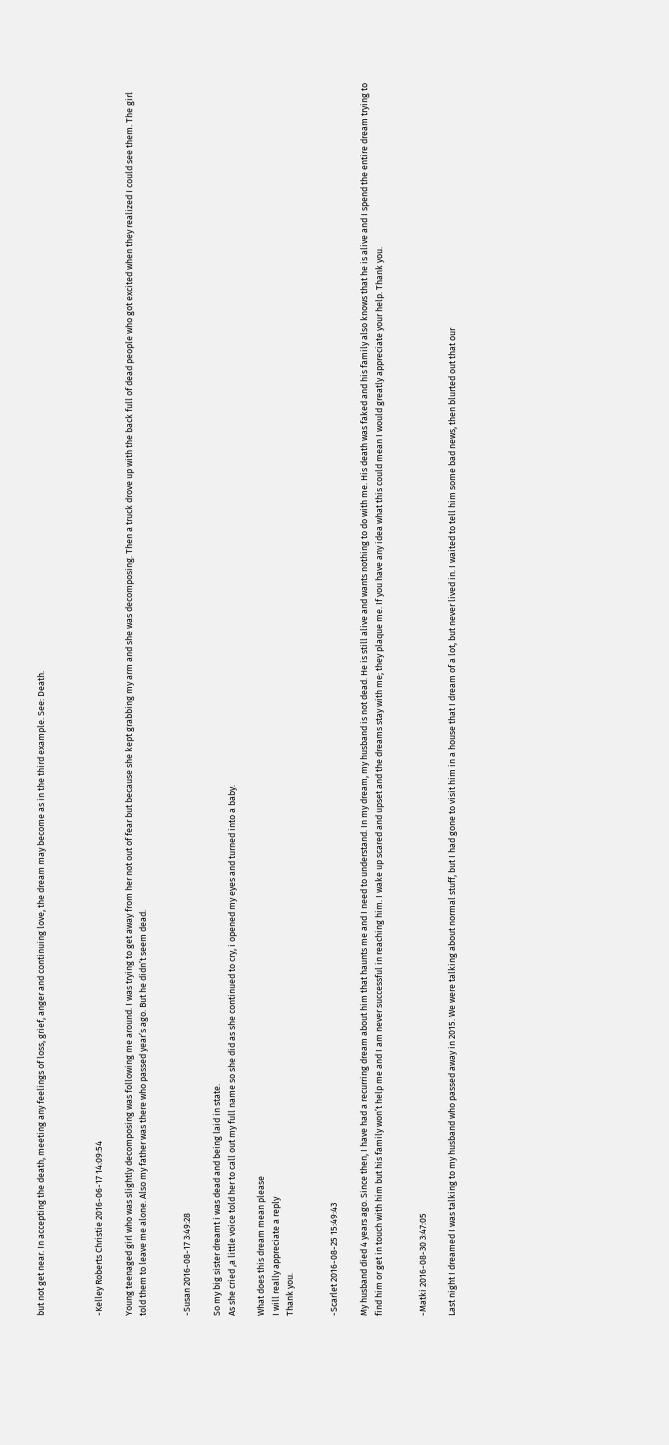but not get near. In accepting the death, meeting any feelings of loss, grief, anger and continuing love, the dream may become as in the third example. See: Death.



-Kelley Roberts Christie 2016-06-17 14:09:54

Young teenaged girl who was slightly decomposing was following me around. I was trying to get away from her not out of fear but because she kept grabbing my arm and she was decomposing. Then a truck drove up with the back full of dead people who got excited when they realized I could see them. The girl told them to leave me alone. Also my father was there who passed year’s ago. But he didn’t seem dead.


-Susan 2016-08-17 3:49:28

So my big sister dreamt i was dead and being laid in state.
As she cried ,a little voice told her to call out my full name so she did as she continued to cry, i opened my eyes and turned into a baby.

What does this dream mean please
I will really appreciate a reply
Thank you.


-Scarlet 2016-08-25 15:49:43

My husband died 4 years ago. Since then, I have had a recurring dream about him that haunts me and I need to understand. In my dream, my husband is not dead. He is still alive and wants nothing to do with me. His death was faked and his family also knows that he is alive and I spend the entire dream trying to find him or get in touch with him but his family won’t help me and I am never successful in reaching him. I wake up scared and upset and the dreams stay with me; they plaque me. If you have any idea what this could mean I would greatly appreciate your help. Thank you.


-Matki 2016-08-30 3:47:05

Last night I dreamed I was talking to my husband who passed away in 2015. We were talking about normal stuff, but I had gone to visit him in a house that I dream of a lot, but never lived in. I waited to tell him some bad news, then blurted out that our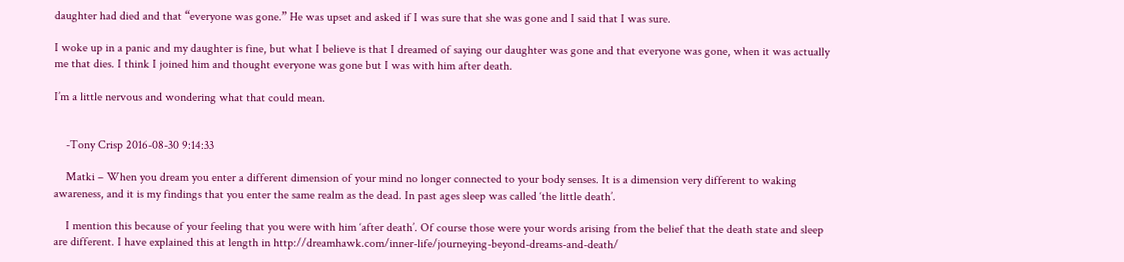daughter had died and that “everyone was gone.” He was upset and asked if I was sure that she was gone and I said that I was sure.

I woke up in a panic and my daughter is fine, but what I believe is that I dreamed of saying our daughter was gone and that everyone was gone, when it was actually me that dies. I think I joined him and thought everyone was gone but I was with him after death.

I’m a little nervous and wondering what that could mean.


    -Tony Crisp 2016-08-30 9:14:33

    Matki – When you dream you enter a different dimension of your mind no longer connected to your body senses. It is a dimension very different to waking awareness, and it is my findings that you enter the same realm as the dead. In past ages sleep was called ‘the little death’.

    I mention this because of your feeling that you were with him ‘after death’. Of course those were your words arising from the belief that the death state and sleep are different. I have explained this at length in http://dreamhawk.com/inner-life/journeying-beyond-dreams-and-death/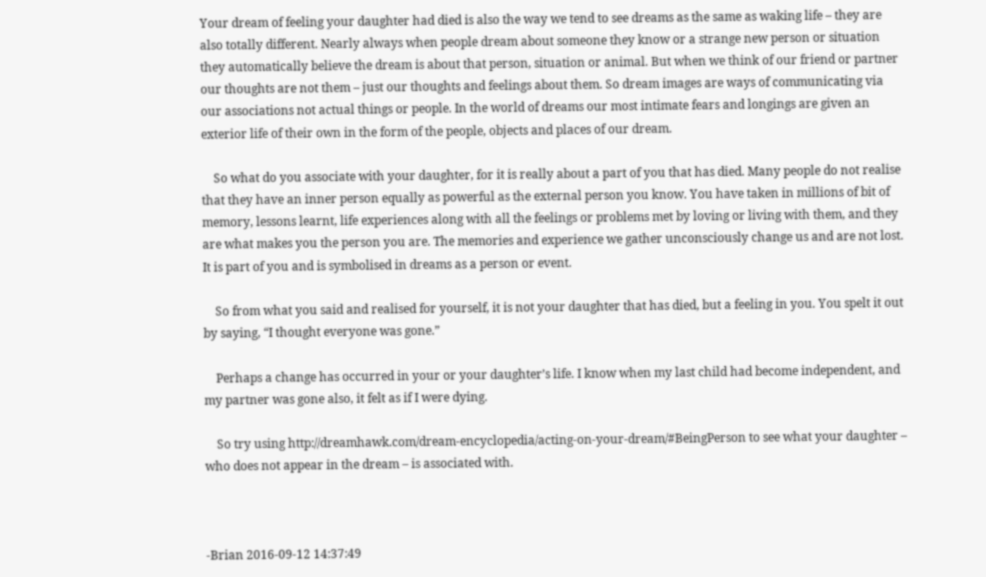Your dream of feeling your daughter had died is also the way we tend to see dreams as the same as waking life – they are also totally different. Nearly always when people dream about someone they know or a strange new person or situation they automatically believe the dream is about that person, situation or animal. But when we think of our friend or partner our thoughts are not them – just our thoughts and feelings about them. So dream images are ways of communicating via our associations not actual things or people. In the world of dreams our most intimate fears and longings are given an exterior life of their own in the form of the people, objects and places of our dream.

    So what do you associate with your daughter, for it is really about a part of you that has died. Many people do not realise that they have an inner person equally as powerful as the external person you know. You have taken in millions of bit of memory, lessons learnt, life experiences along with all the feelings or problems met by loving or living with them, and they are what makes you the person you are. The memories and experience we gather unconsciously change us and are not lost. It is part of you and is symbolised in dreams as a person or event.

    So from what you said and realised for yourself, it is not your daughter that has died, but a feeling in you. You spelt it out by saying, “I thought everyone was gone.”

    Perhaps a change has occurred in your or your daughter’s life. I know when my last child had become independent, and my partner was gone also, it felt as if I were dying.

    So try using http://dreamhawk.com/dream-encyclopedia/acting-on-your-dream/#BeingPerson to see what your daughter – who does not appear in the dream – is associated with.



-Brian 2016-09-12 14:37:49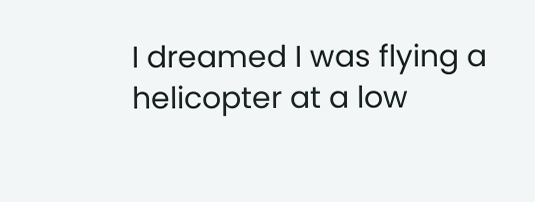I dreamed I was flying a helicopter at a low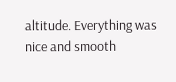altitude. Everything was nice and smooth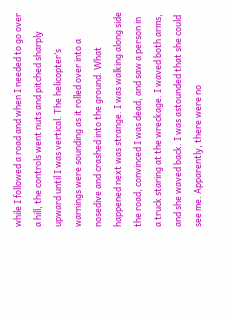while I followed a road and when I needed to go over a hill, the controls went nuts and pitched sharply upward until I was vertical. The helicopter’s warnings were sounding as it rolled over into a nosedive and crashed into the ground. What happened next was strange. I was walking along side the road, convinced I was dead, and saw a person in a truck staring at the wreckage. I waved both arms, and she waved back. I was astounded that she could see me. Apparently, there were no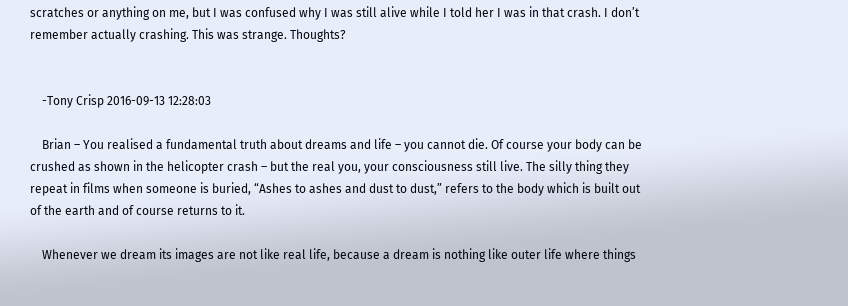scratches or anything on me, but I was confused why I was still alive while I told her I was in that crash. I don’t remember actually crashing. This was strange. Thoughts?


    -Tony Crisp 2016-09-13 12:28:03

    Brian – You realised a fundamental truth about dreams and life – you cannot die. Of course your body can be crushed as shown in the helicopter crash – but the real you, your consciousness still live. The silly thing they repeat in films when someone is buried, “Ashes to ashes and dust to dust,” refers to the body which is built out of the earth and of course returns to it.

    Whenever we dream its images are not like real life, because a dream is nothing like outer life where things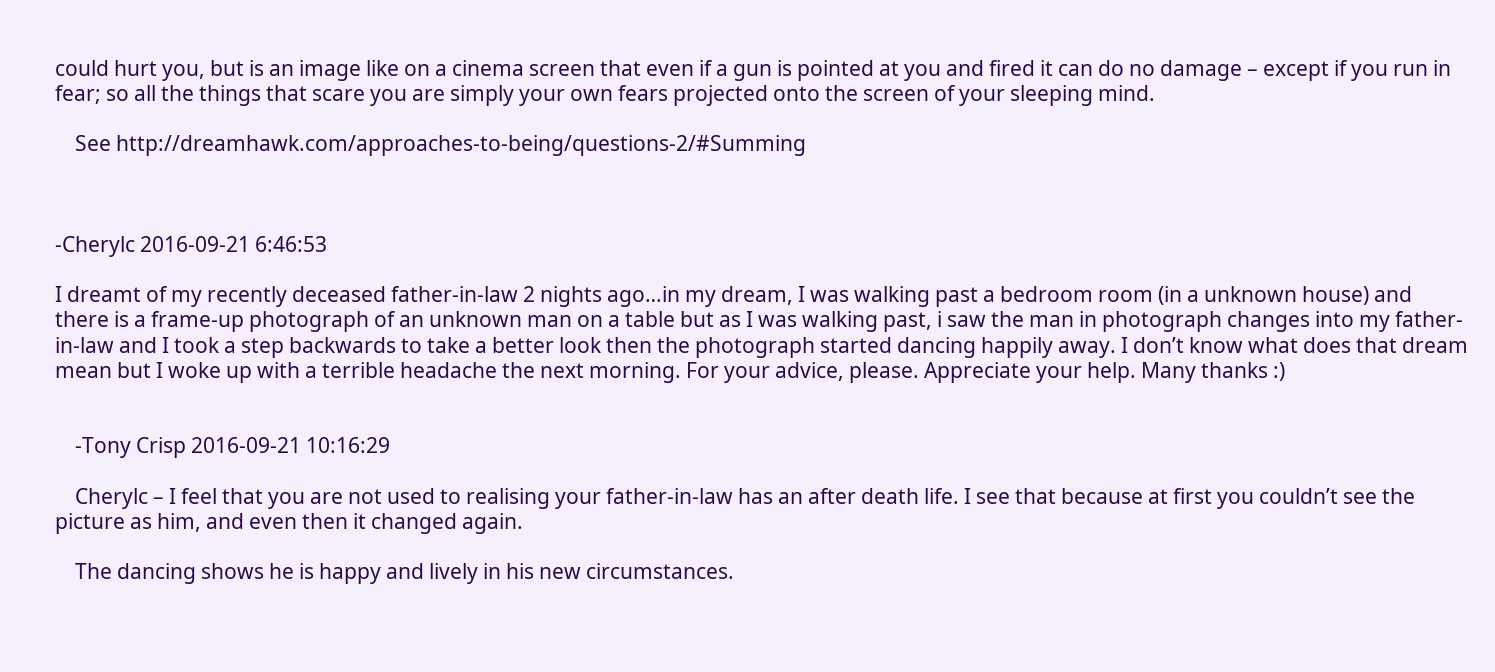could hurt you, but is an image like on a cinema screen that even if a gun is pointed at you and fired it can do no damage – except if you run in fear; so all the things that scare you are simply your own fears projected onto the screen of your sleeping mind.

    See http://dreamhawk.com/approaches-to-being/questions-2/#Summing



-Cherylc 2016-09-21 6:46:53

I dreamt of my recently deceased father-in-law 2 nights ago…in my dream, I was walking past a bedroom room (in a unknown house) and there is a frame-up photograph of an unknown man on a table but as I was walking past, i saw the man in photograph changes into my father-in-law and I took a step backwards to take a better look then the photograph started dancing happily away. I don’t know what does that dream mean but I woke up with a terrible headache the next morning. For your advice, please. Appreciate your help. Many thanks :)


    -Tony Crisp 2016-09-21 10:16:29

    Cherylc – I feel that you are not used to realising your father-in-law has an after death life. I see that because at first you couldn’t see the picture as him, and even then it changed again.

    The dancing shows he is happy and lively in his new circumstances.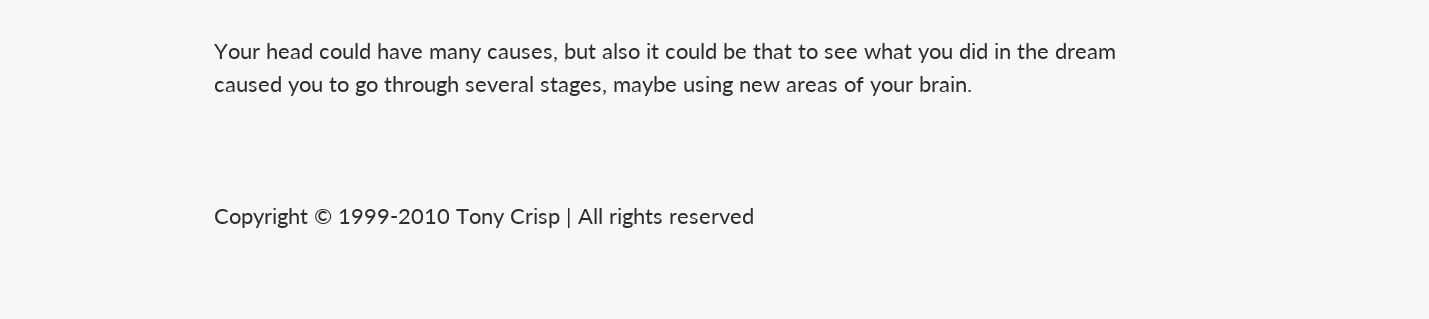Your head could have many causes, but also it could be that to see what you did in the dream caused you to go through several stages, maybe using new areas of your brain.



Copyright © 1999-2010 Tony Crisp | All rights reserved